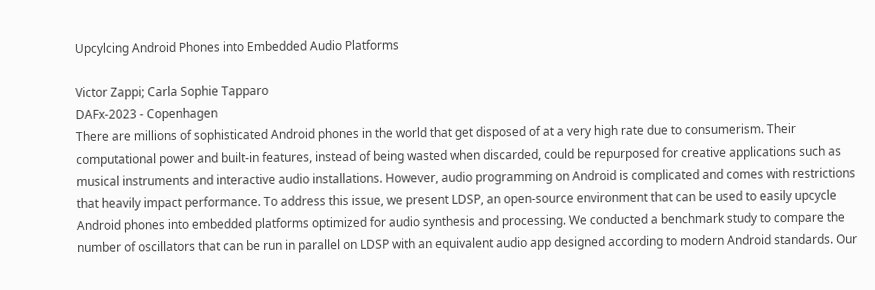Upcylcing Android Phones into Embedded Audio Platforms

Victor Zappi; Carla Sophie Tapparo
DAFx-2023 - Copenhagen
There are millions of sophisticated Android phones in the world that get disposed of at a very high rate due to consumerism. Their computational power and built-in features, instead of being wasted when discarded, could be repurposed for creative applications such as musical instruments and interactive audio installations. However, audio programming on Android is complicated and comes with restrictions that heavily impact performance. To address this issue, we present LDSP, an open-source environment that can be used to easily upcycle Android phones into embedded platforms optimized for audio synthesis and processing. We conducted a benchmark study to compare the number of oscillators that can be run in parallel on LDSP with an equivalent audio app designed according to modern Android standards. Our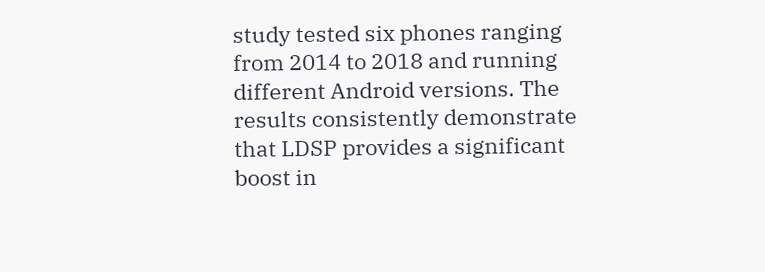study tested six phones ranging from 2014 to 2018 and running different Android versions. The results consistently demonstrate that LDSP provides a significant boost in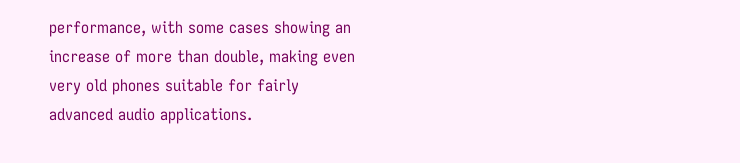performance, with some cases showing an increase of more than double, making even very old phones suitable for fairly advanced audio applications.